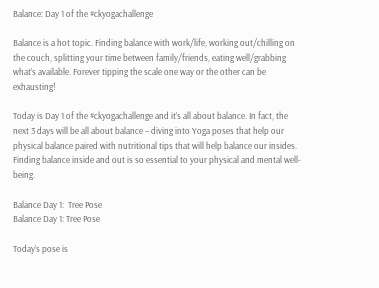Balance: Day 1 of the #ckyogachallenge

Balance is a hot topic. Finding balance with work/life, working out/chilling on the couch, splitting your time between family/friends, eating well/grabbing what’s available. Forever tipping the scale one way or the other can be exhausting!

Today is Day 1 of the #ckyogachallenge and it’s all about balance. In fact, the next 3 days will be all about balance – diving into Yoga poses that help our physical balance paired with nutritional tips that will help balance our insides. Finding balance inside and out is so essential to your physical and mental well-being.

Balance Day 1:  Tree Pose
Balance Day 1: Tree Pose

Today’s pose is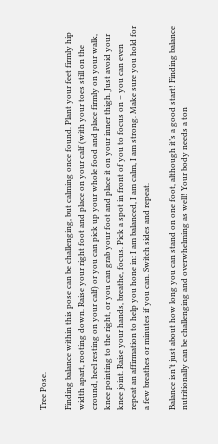Tree Pose.

Finding balance within this pose can be challenging, but calming once found. Plant your feet firmly hip width apart, rooting down. Raise your right foot and place on your calf (with your toes still on the cround, heel resting on your calf) or you can pick up your whole food and place firmly on your walk, knee pointing to the right, or you can grab your foot and place it on your inner thigh. Just avoid your knee joint. Raise your hands, breathe, focus. Pick a spot in front of you to focus on – you can even repeat an affirmation to help you hone in: I am balanced, I am calm, I am strong. Make sure you hold for a few breathes or minutes if you can. Switch sides and repeat.

Balance isn’t just about how long you can stand on one foot, although it’s a good start! Finding balance nutritionally can be challenging and overwhelming as well! Your body needs a ton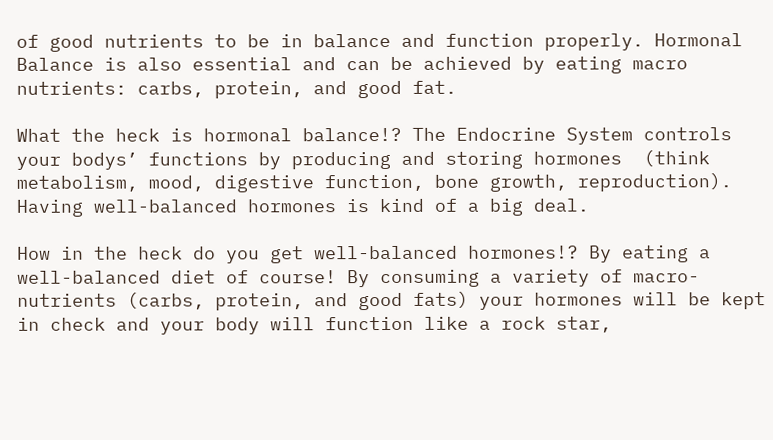of good nutrients to be in balance and function properly. Hormonal Balance is also essential and can be achieved by eating macro nutrients: carbs, protein, and good fat.

What the heck is hormonal balance!? The Endocrine System controls your bodys’ functions by producing and storing hormones  (think metabolism, mood, digestive function, bone growth, reproduction). Having well-balanced hormones is kind of a big deal.

How in the heck do you get well-balanced hormones!? By eating a well-balanced diet of course! By consuming a variety of macro-nutrients (carbs, protein, and good fats) your hormones will be kept in check and your body will function like a rock star,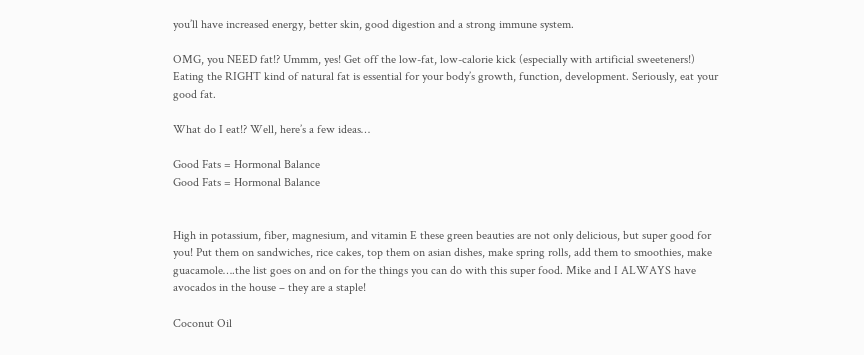you’ll have increased energy, better skin, good digestion and a strong immune system.

OMG, you NEED fat!? Ummm, yes! Get off the low-fat, low-calorie kick (especially with artificial sweeteners!) Eating the RIGHT kind of natural fat is essential for your body’s growth, function, development. Seriously, eat your good fat.

What do I eat!? Well, here’s a few ideas…

Good Fats = Hormonal Balance
Good Fats = Hormonal Balance


High in potassium, fiber, magnesium, and vitamin E these green beauties are not only delicious, but super good for you! Put them on sandwiches, rice cakes, top them on asian dishes, make spring rolls, add them to smoothies, make guacamole….the list goes on and on for the things you can do with this super food. Mike and I ALWAYS have avocados in the house – they are a staple!

Coconut Oil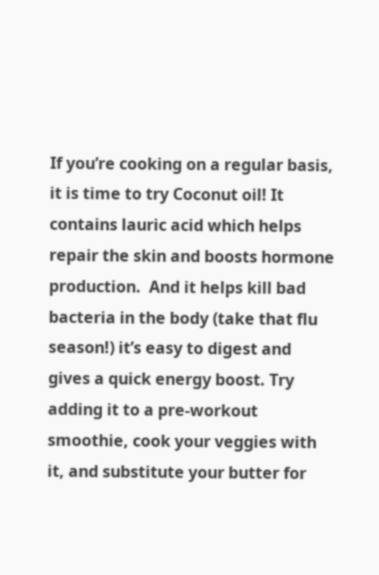If you’re cooking on a regular basis, it is time to try Coconut oil! It contains lauric acid which helps repair the skin and boosts hormone production.  And it helps kill bad bacteria in the body (take that flu season!) it’s easy to digest and gives a quick energy boost. Try adding it to a pre-workout smoothie, cook your veggies with it, and substitute your butter for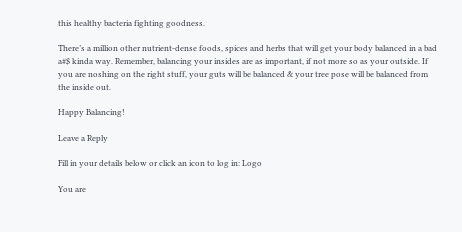this healthy bacteria fighting goodness.

There’s a million other nutrient-dense foods, spices and herbs that will get your body balanced in a bad a#$ kinda way. Remember, balancing your insides are as important, if not more so as your outside. If you are noshing on the right stuff, your guts will be balanced & your tree pose will be balanced from the inside out.

Happy Balancing!

Leave a Reply

Fill in your details below or click an icon to log in: Logo

You are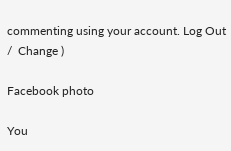commenting using your account. Log Out /  Change )

Facebook photo

You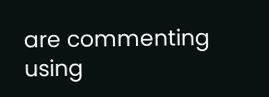are commenting using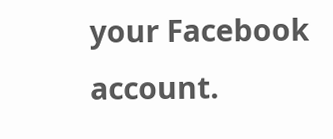your Facebook account.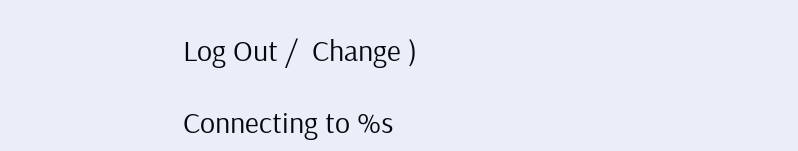Log Out /  Change )

Connecting to %s